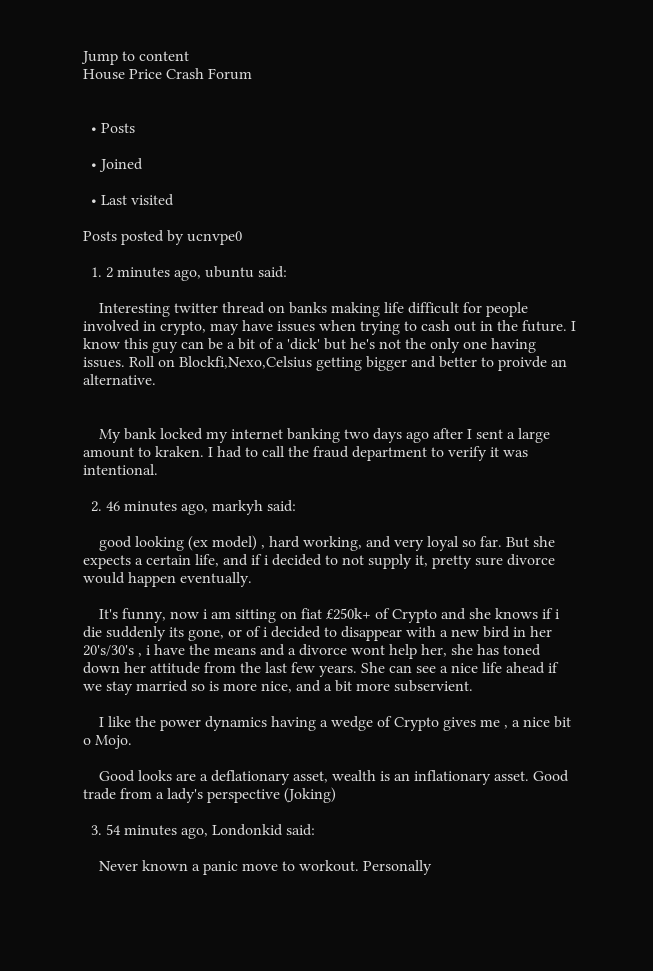Jump to content
House Price Crash Forum


  • Posts

  • Joined

  • Last visited

Posts posted by ucnvpe0

  1. 2 minutes ago, ubuntu said:

    Interesting twitter thread on banks making life difficult for people involved in crypto, may have issues when trying to cash out in the future. I know this guy can be a bit of a 'dick' but he's not the only one having issues. Roll on Blockfi,Nexo,Celsius getting bigger and better to proivde an alternative.


    My bank locked my internet banking two days ago after I sent a large amount to kraken. I had to call the fraud department to verify it was intentional.

  2. 46 minutes ago, markyh said:

    good looking (ex model) , hard working, and very loyal so far. But she expects a certain life, and if i decided to not supply it, pretty sure divorce would happen eventually.

    It's funny, now i am sitting on fiat £250k+ of Crypto and she knows if i die suddenly its gone, or of i decided to disappear with a new bird in her 20's/30's , i have the means and a divorce wont help her, she has toned down her attitude from the last few years. She can see a nice life ahead if we stay married so is more nice, and a bit more subservient.

    I like the power dynamics having a wedge of Crypto gives me , a nice bit o Mojo.

    Good looks are a deflationary asset, wealth is an inflationary asset. Good trade from a lady's perspective (Joking)

  3. 54 minutes ago, Londonkid said:

    Never known a panic move to workout. Personally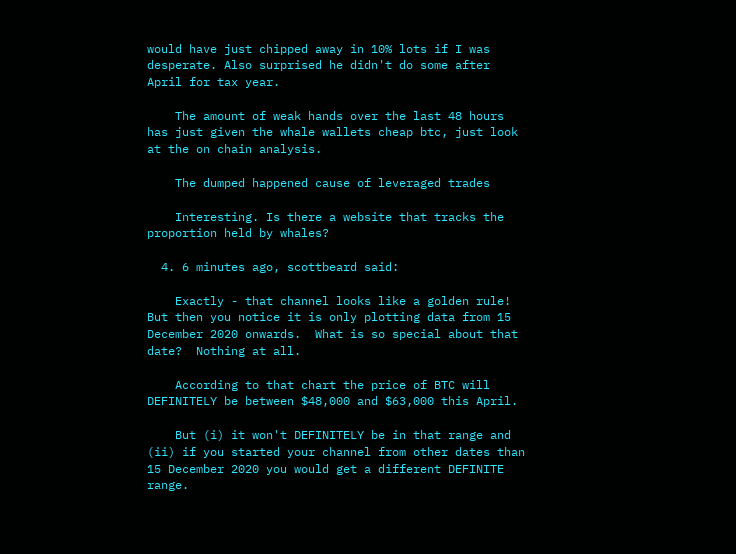would have just chipped away in 10% lots if I was desperate. Also surprised he didn't do some after April for tax year.

    The amount of weak hands over the last 48 hours has just given the whale wallets cheap btc, just look at the on chain analysis.

    The dumped happened cause of leveraged trades

    Interesting. Is there a website that tracks the proportion held by whales?

  4. 6 minutes ago, scottbeard said:

    Exactly - that channel looks like a golden rule!  But then you notice it is only plotting data from 15 December 2020 onwards.  What is so special about that date?  Nothing at all.

    According to that chart the price of BTC will DEFINITELY be between $48,000 and $63,000 this April.

    But (i) it won't DEFINITELY be in that range and (ii) if you started your channel from other dates than 15 December 2020 you would get a different DEFINITE range.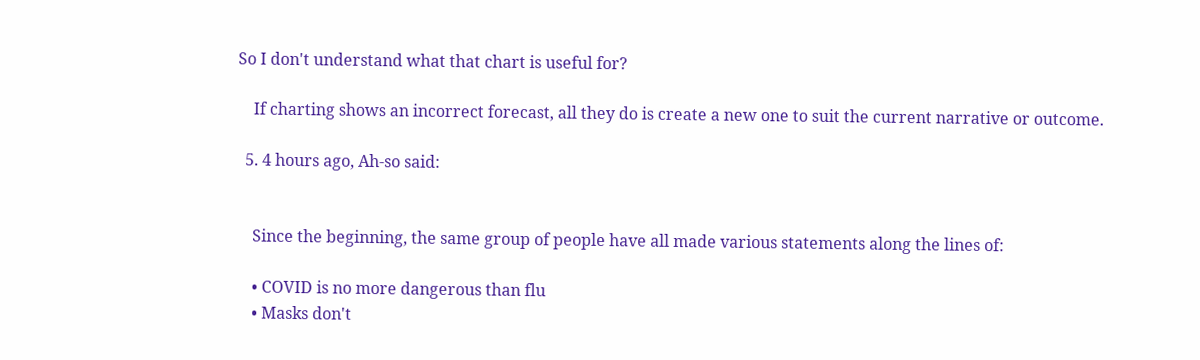So I don't understand what that chart is useful for?

    If charting shows an incorrect forecast, all they do is create a new one to suit the current narrative or outcome.

  5. 4 hours ago, Ah-so said:


    Since the beginning, the same group of people have all made various statements along the lines of:

    • COVID is no more dangerous than flu
    • Masks don't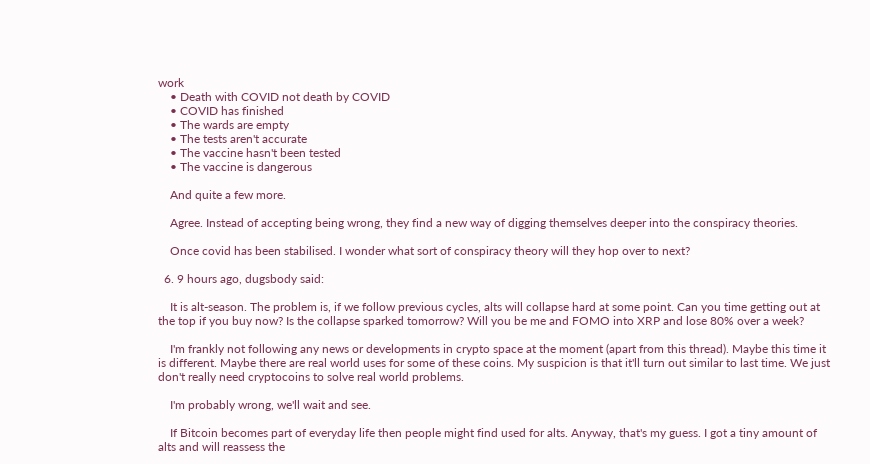work
    • Death with COVID not death by COVID
    • COVID has finished
    • The wards are empty
    • The tests aren't accurate
    • The vaccine hasn't been tested
    • The vaccine is dangerous

    And quite a few more.

    Agree. Instead of accepting being wrong, they find a new way of digging themselves deeper into the conspiracy theories.

    Once covid has been stabilised. I wonder what sort of conspiracy theory will they hop over to next?

  6. 9 hours ago, dugsbody said:

    It is alt-season. The problem is, if we follow previous cycles, alts will collapse hard at some point. Can you time getting out at the top if you buy now? Is the collapse sparked tomorrow? Will you be me and FOMO into XRP and lose 80% over a week?

    I'm frankly not following any news or developments in crypto space at the moment (apart from this thread). Maybe this time it is different. Maybe there are real world uses for some of these coins. My suspicion is that it'll turn out similar to last time. We just don't really need cryptocoins to solve real world problems.

    I'm probably wrong, we'll wait and see.

    If Bitcoin becomes part of everyday life then people might find used for alts. Anyway, that's my guess. I got a tiny amount of alts and will reassess the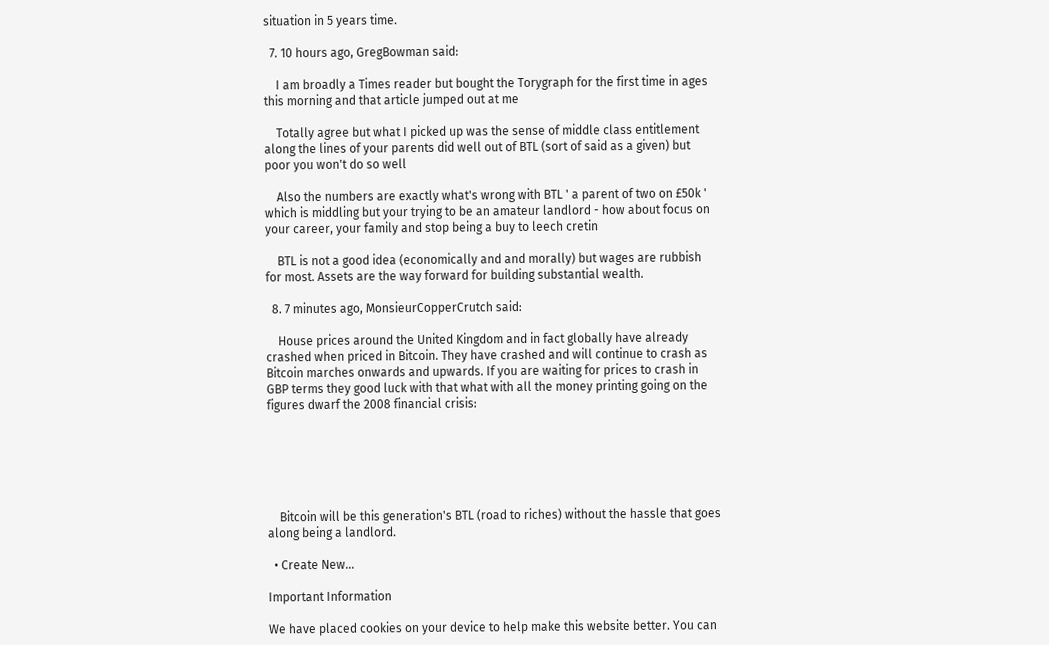situation in 5 years time.

  7. 10 hours ago, GregBowman said:

    I am broadly a Times reader but bought the Torygraph for the first time in ages this morning and that article jumped out at me

    Totally agree but what I picked up was the sense of middle class entitlement along the lines of your parents did well out of BTL (sort of said as a given) but poor you won't do so well

    Also the numbers are exactly what's wrong with BTL ' a parent of two on £50k ' which is middling but your trying to be an amateur landlord - how about focus on your career, your family and stop being a buy to leech cretin

    BTL is not a good idea (economically and and morally) but wages are rubbish for most. Assets are the way forward for building substantial wealth.

  8. 7 minutes ago, MonsieurCopperCrutch said:

    House prices around the United Kingdom and in fact globally have already crashed when priced in Bitcoin. They have crashed and will continue to crash as Bitcoin marches onwards and upwards. If you are waiting for prices to crash in GBP terms they good luck with that what with all the money printing going on the figures dwarf the 2008 financial crisis:






    Bitcoin will be this generation's BTL (road to riches) without the hassle that goes along being a landlord.

  • Create New...

Important Information

We have placed cookies on your device to help make this website better. You can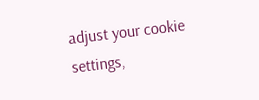adjust your cookie settings,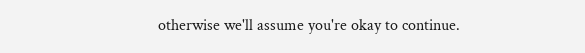otherwise we'll assume you're okay to continue.